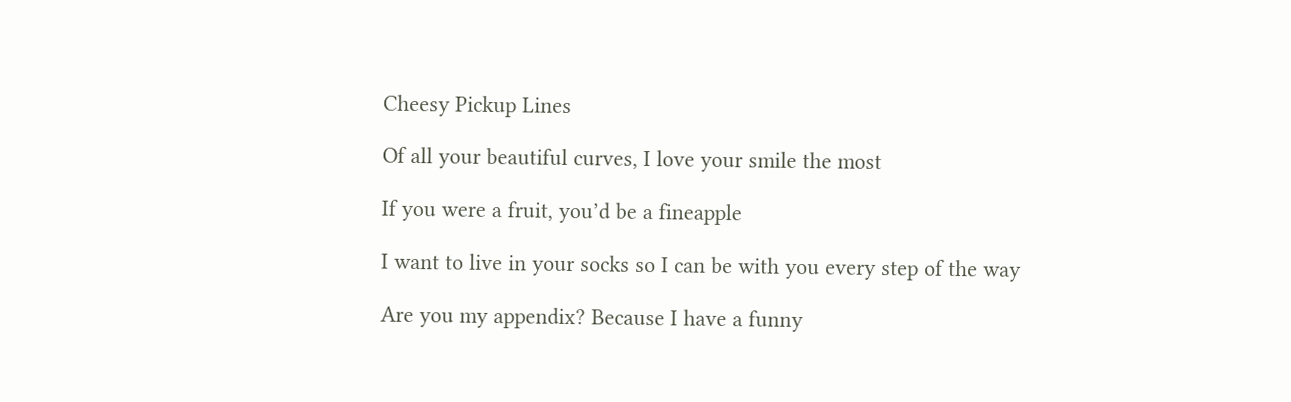Cheesy Pickup Lines

Of all your beautiful curves, I love your smile the most

If you were a fruit, you’d be a fineapple

I want to live in your socks so I can be with you every step of the way

Are you my appendix? Because I have a funny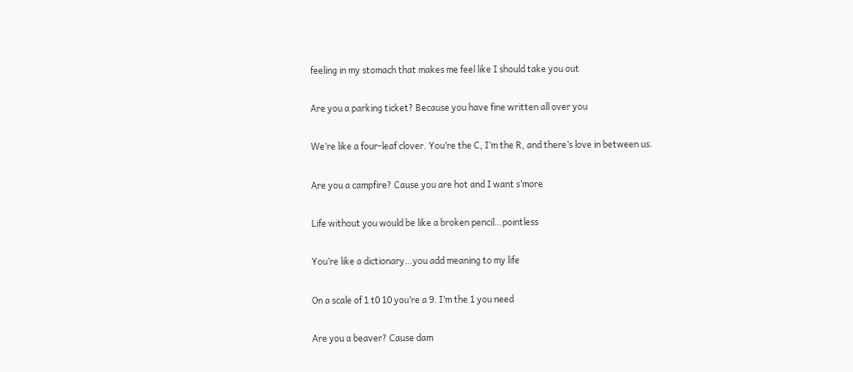feeling in my stomach that makes me feel like I should take you out

Are you a parking ticket? Because you have fine written all over you

We’re like a four-leaf clover. You’re the C, I’m the R, and there’s love in between us.

Are you a campfire? Cause you are hot and I want s’more

Life without you would be like a broken pencil…pointless

You’re like a dictionary…you add meaning to my life

On a scale of 1 t0 10 you’re a 9. I’m the 1 you need

Are you a beaver? Cause dam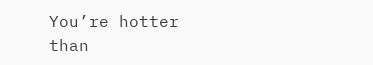You’re hotter than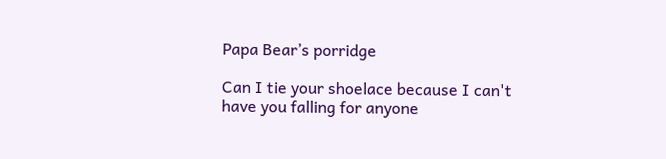Papa Bear’s porridge

Can I tie your shoelace because I can't have you falling for anyone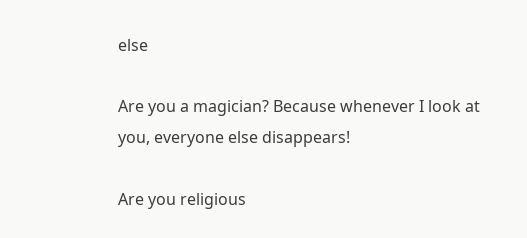else

Are you a magician? Because whenever I look at you, everyone else disappears!

Are you religious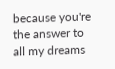because you're the answer to all my dreams